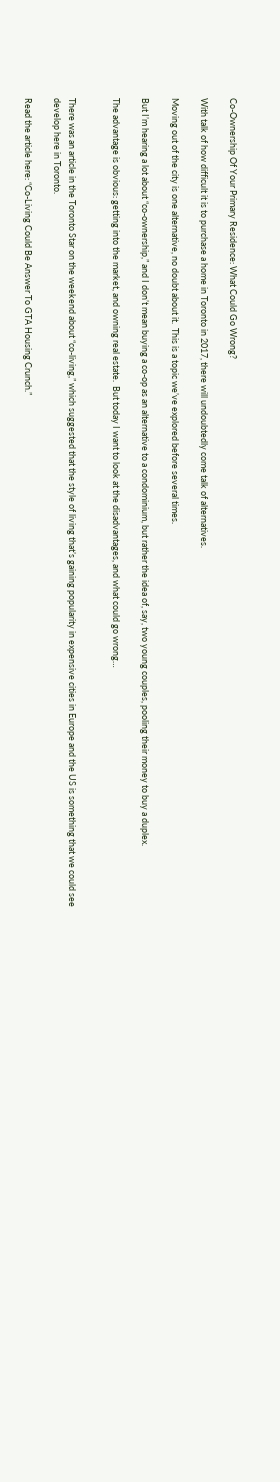Co-Ownership Of Your Primary Residence: What Could Go Wrong?

With talk of how difficult it is to purchase a home in Toronto in 2017, there will undoubtedly come talk of alternatives.

Moving out of the city is one alternative, no doubt about it.  This is a topic we’ve explored before several times.

But I’m hearing a lot about “co-ownership,” and I don’t mean buying a co-op as an alternative to a condominium, but rather the idea of, say, two young couples, pooling their money to buy a duplex.

The advantage is obvious: getting into the market, and owning real estate.  But today I want to look at the disadvantages, and what could go wrong…


There was an article in the Toronto Star on the weekend about “co-living,” which suggested that the style of living that’s gaining popularity in expensive cities in Europe and the US is something that we could see develop here in Toronto.

Read the article here: “Co-Living Could Be Answer To GTA Housing Crunch.”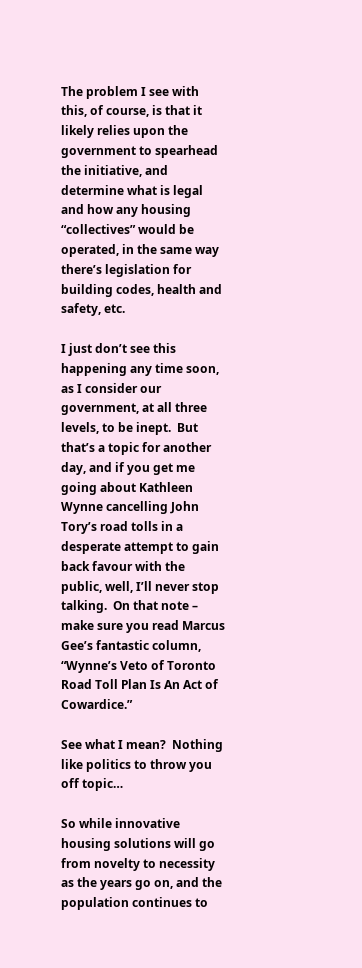The problem I see with this, of course, is that it likely relies upon the government to spearhead the initiative, and determine what is legal and how any housing “collectives” would be operated, in the same way there’s legislation for building codes, health and safety, etc.

I just don’t see this happening any time soon, as I consider our government, at all three levels, to be inept.  But that’s a topic for another day, and if you get me going about Kathleen Wynne cancelling John Tory’s road tolls in a desperate attempt to gain back favour with the public, well, I’ll never stop talking.  On that note – make sure you read Marcus Gee’s fantastic column, “Wynne’s Veto of Toronto Road Toll Plan Is An Act of Cowardice.”

See what I mean?  Nothing like politics to throw you off topic…

So while innovative housing solutions will go from novelty to necessity as the years go on, and the population continues to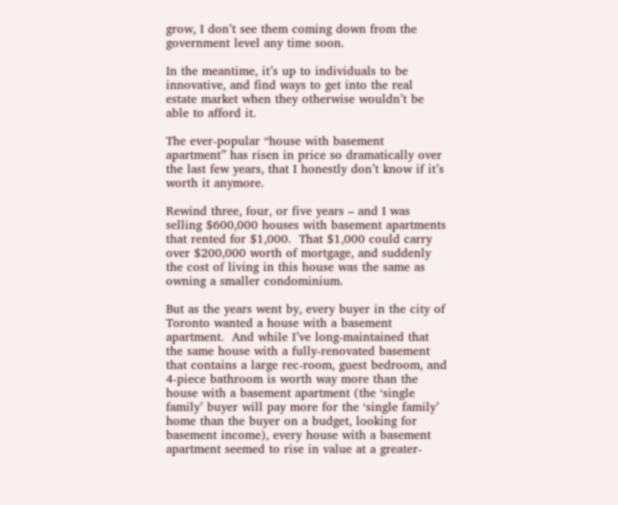grow, I don’t see them coming down from the government level any time soon.

In the meantime, it’s up to individuals to be innovative, and find ways to get into the real estate market when they otherwise wouldn’t be able to afford it.

The ever-popular “house with basement apartment” has risen in price so dramatically over the last few years, that I honestly don’t know if it’s worth it anymore.

Rewind three, four, or five years – and I was selling $600,000 houses with basement apartments that rented for $1,000.  That $1,000 could carry over $200,000 worth of mortgage, and suddenly the cost of living in this house was the same as owning a smaller condominium.

But as the years went by, every buyer in the city of Toronto wanted a house with a basement apartment.  And while I’ve long-maintained that the same house with a fully-renovated basement that contains a large rec-room, guest bedroom, and 4-piece bathroom is worth way more than the house with a basement apartment (the ‘single family’ buyer will pay more for the ‘single family’ home than the buyer on a budget, looking for basement income), every house with a basement apartment seemed to rise in value at a greater-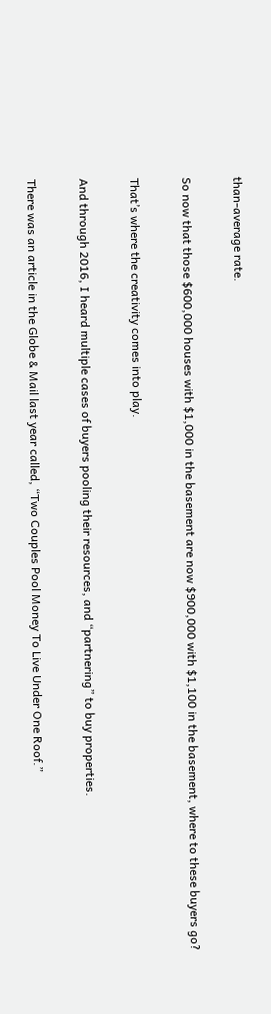than-average rate.

So now that those $600,000 houses with $1,000 in the basement are now $900,000 with $1,100 in the basement, where to these buyers go?

That’s where the creativity comes into play.

And through 2016, I heard multiple cases of buyers pooling their resources, and “partnering” to buy properties.

There was an article in the Globe & Mail last year called, “Two Couples Pool Money To Live Under One Roof.”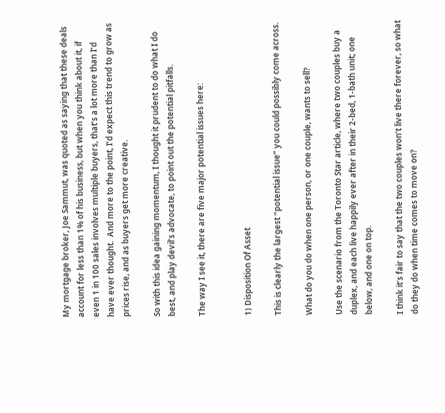My mortgage broker, Joe Sammut, was quoted as saying that these deals account for less than 1% of his business, but when you think about it, if even 1 in 100 sales involves multiple buyers, that’s a lot more than I’d have ever thought.  And more to the point, I’d expect this trend to grow as prices rise, and as buyers get more creative.

So with this idea gaining momentum, I thought it prudent to do what I do best, and play devil’s advocate, to point out the potential pitfalls.

The way I see it, there are five major potential issues here:


1) Disposition Of Asset

This is clearly the largest “potential issue” you could possibly come across.

What do you do when one person, or one couple, wants to sell?

Use the scenario from the Toronto Star article, where two couples buy a duplex, and each live happily ever after in their 2-bed, 1-bath unit; one below, and one on top.

I think it’s fair to say that the two couples won’t live there forever, so what do they do when time comes to move on?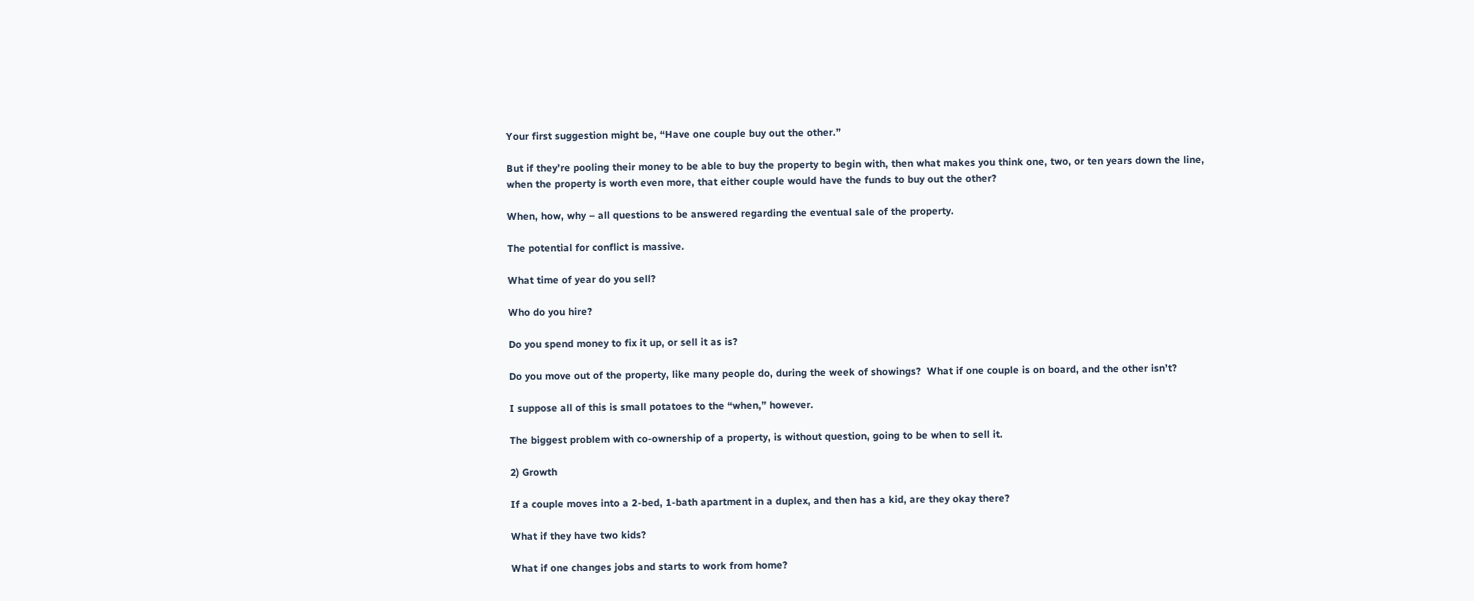Your first suggestion might be, “Have one couple buy out the other.”

But if they’re pooling their money to be able to buy the property to begin with, then what makes you think one, two, or ten years down the line, when the property is worth even more, that either couple would have the funds to buy out the other?

When, how, why – all questions to be answered regarding the eventual sale of the property.

The potential for conflict is massive.

What time of year do you sell?

Who do you hire?

Do you spend money to fix it up, or sell it as is?

Do you move out of the property, like many people do, during the week of showings?  What if one couple is on board, and the other isn’t?

I suppose all of this is small potatoes to the “when,” however.

The biggest problem with co-ownership of a property, is without question, going to be when to sell it.

2) Growth

If a couple moves into a 2-bed, 1-bath apartment in a duplex, and then has a kid, are they okay there?

What if they have two kids?

What if one changes jobs and starts to work from home?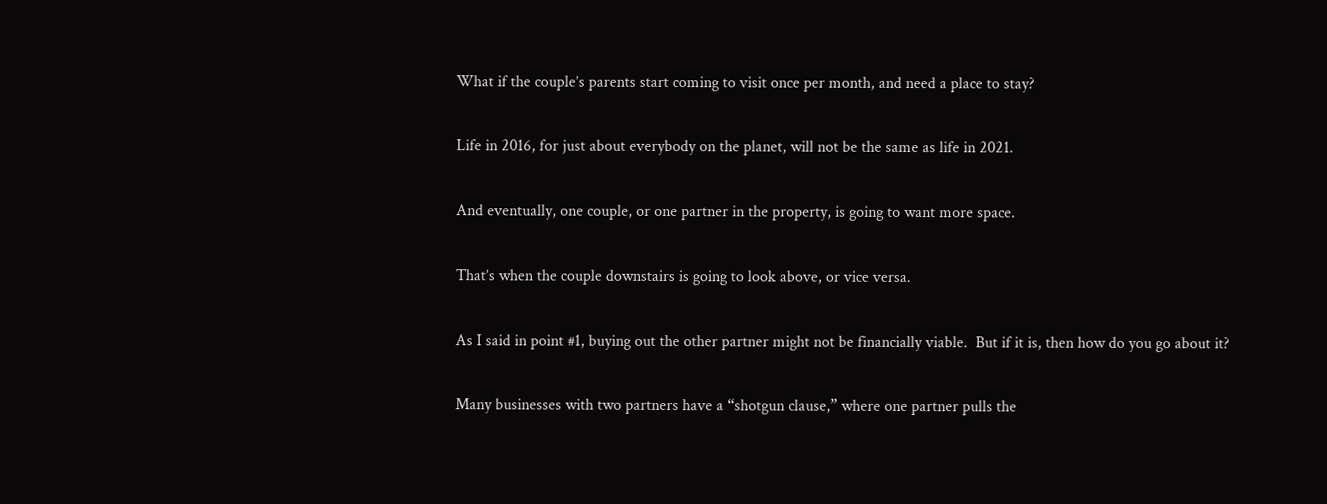What if the couple’s parents start coming to visit once per month, and need a place to stay?

Life in 2016, for just about everybody on the planet, will not be the same as life in 2021.

And eventually, one couple, or one partner in the property, is going to want more space.

That’s when the couple downstairs is going to look above, or vice versa.

As I said in point #1, buying out the other partner might not be financially viable.  But if it is, then how do you go about it?

Many businesses with two partners have a “shotgun clause,” where one partner pulls the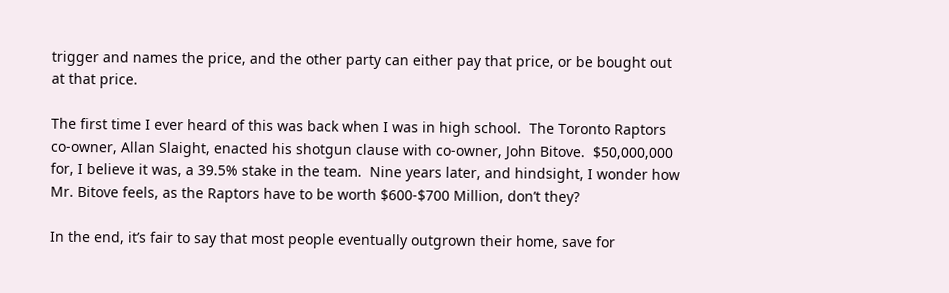trigger and names the price, and the other party can either pay that price, or be bought out at that price.

The first time I ever heard of this was back when I was in high school.  The Toronto Raptors co-owner, Allan Slaight, enacted his shotgun clause with co-owner, John Bitove.  $50,000,000 for, I believe it was, a 39.5% stake in the team.  Nine years later, and hindsight, I wonder how Mr. Bitove feels, as the Raptors have to be worth $600-$700 Million, don’t they?

In the end, it’s fair to say that most people eventually outgrown their home, save for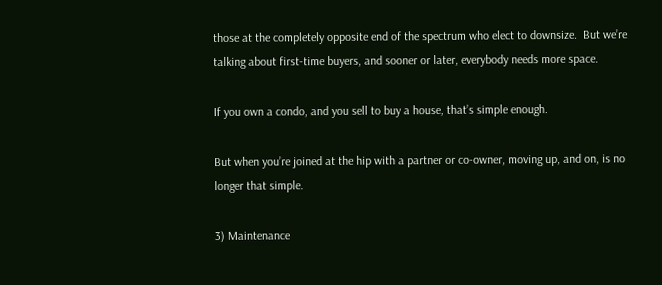those at the completely opposite end of the spectrum who elect to downsize.  But we’re talking about first-time buyers, and sooner or later, everybody needs more space.

If you own a condo, and you sell to buy a house, that’s simple enough.

But when you’re joined at the hip with a partner or co-owner, moving up, and on, is no longer that simple.

3) Maintenance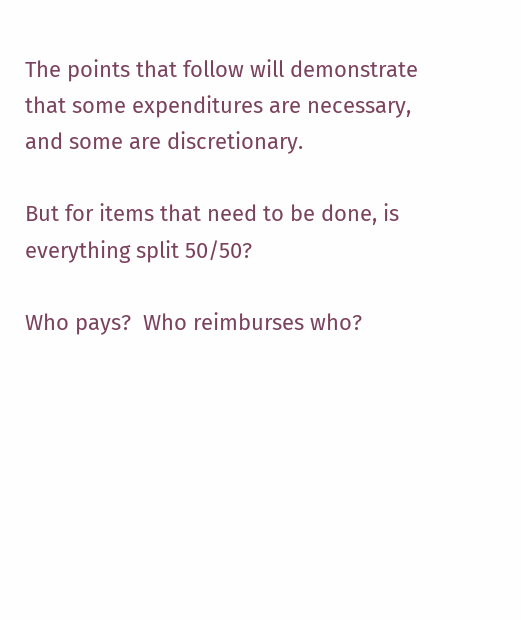The points that follow will demonstrate that some expenditures are necessary, and some are discretionary.

But for items that need to be done, is everything split 50/50?

Who pays?  Who reimburses who?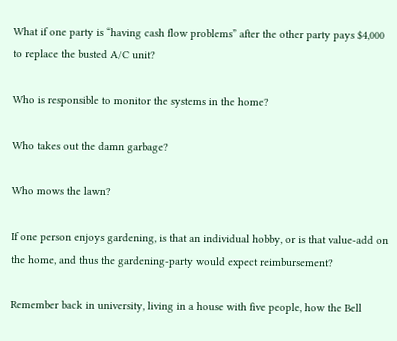What if one party is “having cash flow problems” after the other party pays $4,000 to replace the busted A/C unit?

Who is responsible to monitor the systems in the home?

Who takes out the damn garbage?

Who mows the lawn?

If one person enjoys gardening, is that an individual hobby, or is that value-add on the home, and thus the gardening-party would expect reimbursement?

Remember back in university, living in a house with five people, how the Bell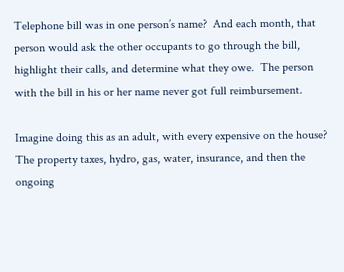Telephone bill was in one person’s name?  And each month, that person would ask the other occupants to go through the bill, highlight their calls, and determine what they owe.  The person with the bill in his or her name never got full reimbursement.

Imagine doing this as an adult, with every expensive on the house?  The property taxes, hydro, gas, water, insurance, and then the ongoing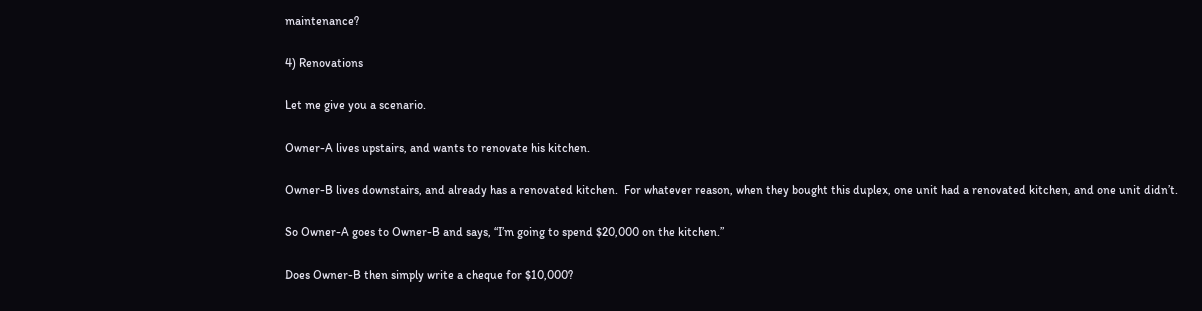maintenance?

4) Renovations

Let me give you a scenario.

Owner-A lives upstairs, and wants to renovate his kitchen.

Owner-B lives downstairs, and already has a renovated kitchen.  For whatever reason, when they bought this duplex, one unit had a renovated kitchen, and one unit didn’t.

So Owner-A goes to Owner-B and says, “I’m going to spend $20,000 on the kitchen.”

Does Owner-B then simply write a cheque for $10,000?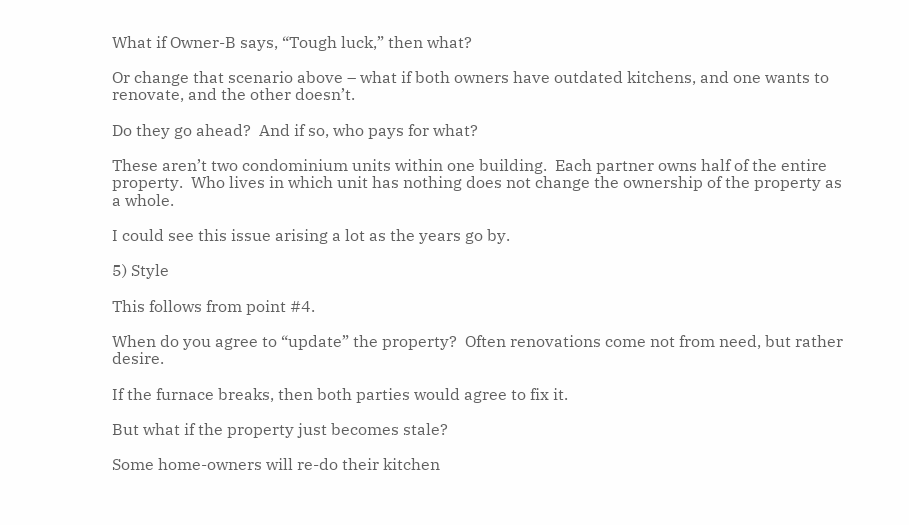What if Owner-B says, “Tough luck,” then what?

Or change that scenario above – what if both owners have outdated kitchens, and one wants to renovate, and the other doesn’t.

Do they go ahead?  And if so, who pays for what?

These aren’t two condominium units within one building.  Each partner owns half of the entire property.  Who lives in which unit has nothing does not change the ownership of the property as a whole.

I could see this issue arising a lot as the years go by.

5) Style

This follows from point #4.

When do you agree to “update” the property?  Often renovations come not from need, but rather desire.

If the furnace breaks, then both parties would agree to fix it.

But what if the property just becomes stale?

Some home-owners will re-do their kitchen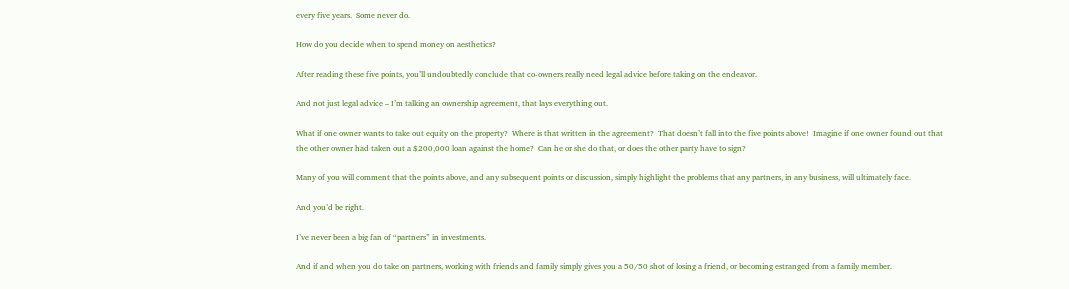every five years.  Some never do.

How do you decide when to spend money on aesthetics?

After reading these five points, you’ll undoubtedly conclude that co-owners really need legal advice before taking on the endeavor.

And not just legal advice – I’m talking an ownership agreement, that lays everything out.

What if one owner wants to take out equity on the property?  Where is that written in the agreement?  That doesn’t fall into the five points above!  Imagine if one owner found out that the other owner had taken out a $200,000 loan against the home?  Can he or she do that, or does the other party have to sign?

Many of you will comment that the points above, and any subsequent points or discussion, simply highlight the problems that any partners, in any business, will ultimately face.

And you’d be right.

I’ve never been a big fan of “partners” in investments.

And if and when you do take on partners, working with friends and family simply gives you a 50/50 shot of losing a friend, or becoming estranged from a family member.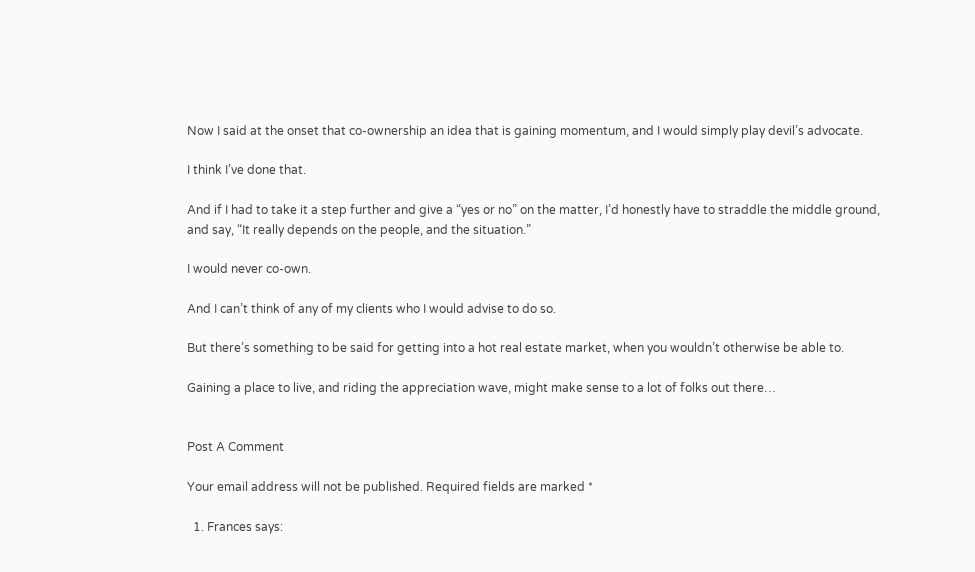Now I said at the onset that co-ownership an idea that is gaining momentum, and I would simply play devil’s advocate.

I think I’ve done that.

And if I had to take it a step further and give a “yes or no” on the matter, I’d honestly have to straddle the middle ground, and say, “It really depends on the people, and the situation.”

I would never co-own.

And I can’t think of any of my clients who I would advise to do so.

But there’s something to be said for getting into a hot real estate market, when you wouldn’t otherwise be able to.

Gaining a place to live, and riding the appreciation wave, might make sense to a lot of folks out there…


Post A Comment

Your email address will not be published. Required fields are marked *

  1. Frances says: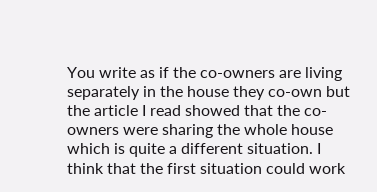You write as if the co-owners are living separately in the house they co-own but the article I read showed that the co-owners were sharing the whole house which is quite a different situation. I think that the first situation could work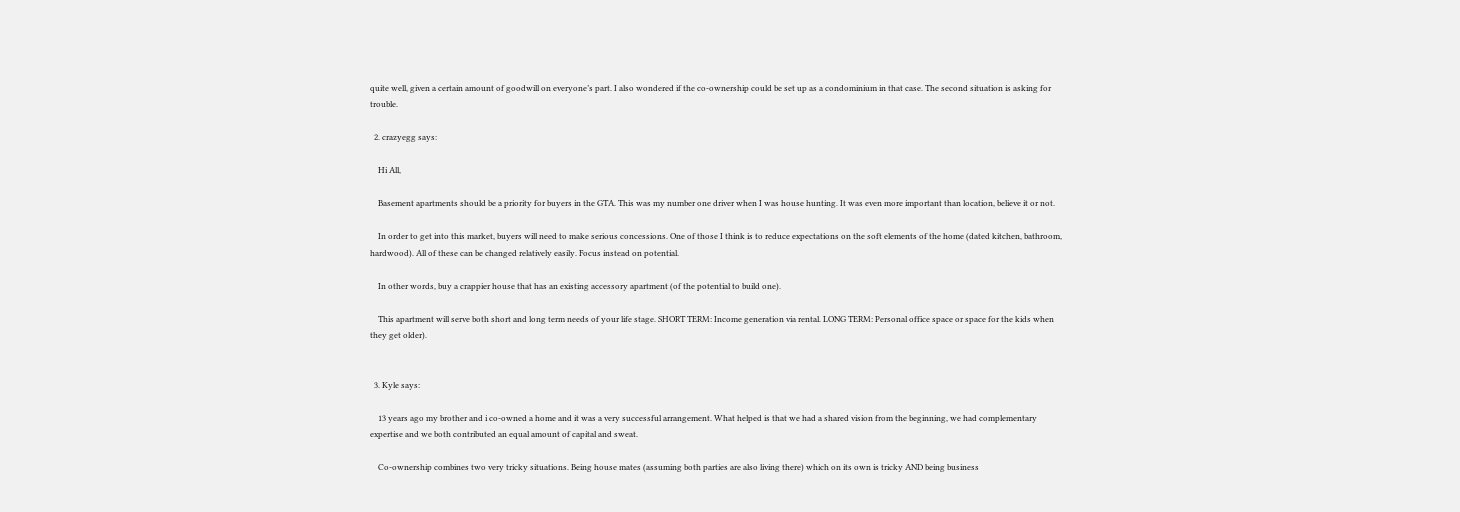quite well, given a certain amount of goodwill on everyone’s part. I also wondered if the co-ownership could be set up as a condominium in that case. The second situation is asking for trouble.

  2. crazyegg says:

    Hi All,

    Basement apartments should be a priority for buyers in the GTA. This was my number one driver when I was house hunting. It was even more important than location, believe it or not.

    In order to get into this market, buyers will need to make serious concessions. One of those I think is to reduce expectations on the soft elements of the home (dated kitchen, bathroom, hardwood). All of these can be changed relatively easily. Focus instead on potential.

    In other words, buy a crappier house that has an existing accessory apartment (of the potential to build one).

    This apartment will serve both short and long term needs of your life stage. SHORT TERM: Income generation via rental. LONG TERM: Personal office space or space for the kids when they get older).


  3. Kyle says:

    13 years ago my brother and i co-owned a home and it was a very successful arrangement. What helped is that we had a shared vision from the beginning, we had complementary expertise and we both contributed an equal amount of capital and sweat.

    Co-ownership combines two very tricky situations. Being house mates (assuming both parties are also living there) which on its own is tricky AND being business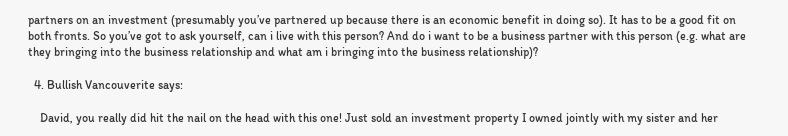partners on an investment (presumably you’ve partnered up because there is an economic benefit in doing so). It has to be a good fit on both fronts. So you’ve got to ask yourself, can i live with this person? And do i want to be a business partner with this person (e.g. what are they bringing into the business relationship and what am i bringing into the business relationship)?

  4. Bullish Vancouverite says:

    David, you really did hit the nail on the head with this one! Just sold an investment property I owned jointly with my sister and her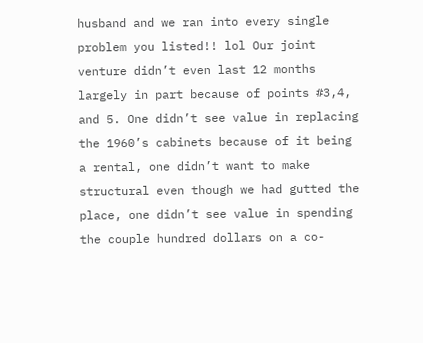husband and we ran into every single problem you listed!! lol Our joint venture didn’t even last 12 months largely in part because of points #3,4, and 5. One didn’t see value in replacing the 1960’s cabinets because of it being a rental, one didn’t want to make structural even though we had gutted the place, one didn’t see value in spending the couple hundred dollars on a co-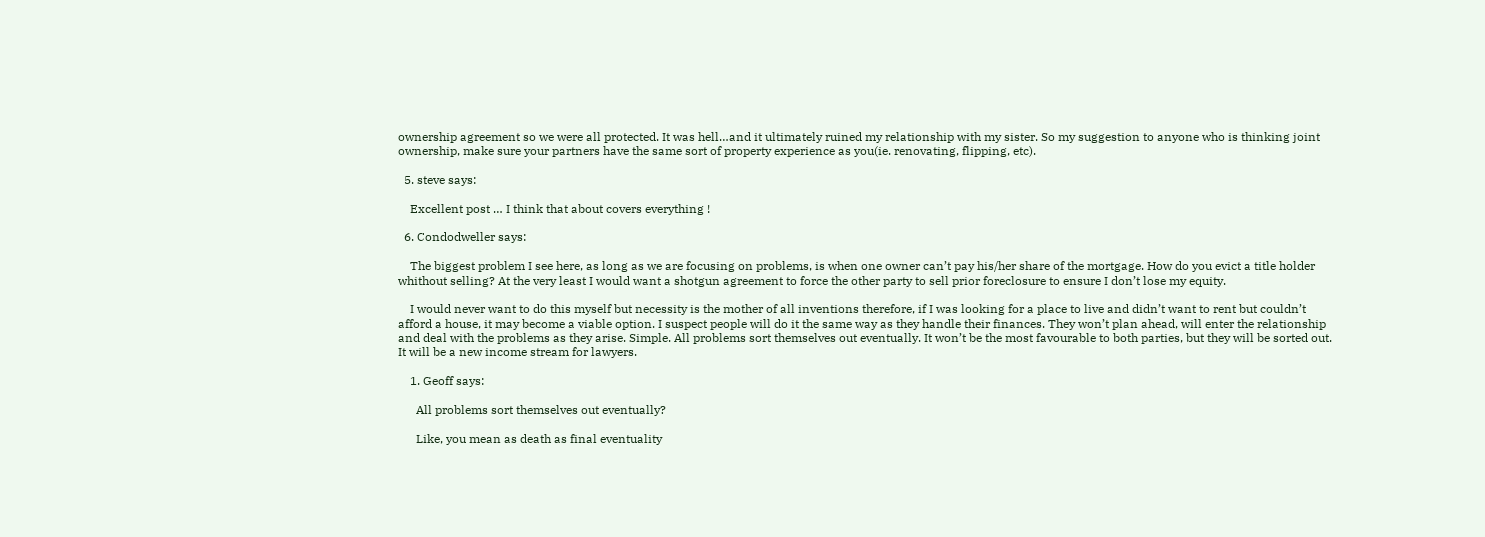ownership agreement so we were all protected. It was hell…and it ultimately ruined my relationship with my sister. So my suggestion to anyone who is thinking joint ownership, make sure your partners have the same sort of property experience as you(ie. renovating, flipping, etc).

  5. steve says:

    Excellent post … I think that about covers everything !

  6. Condodweller says:

    The biggest problem I see here, as long as we are focusing on problems, is when one owner can’t pay his/her share of the mortgage. How do you evict a title holder whithout selling? At the very least I would want a shotgun agreement to force the other party to sell prior foreclosure to ensure I don’t lose my equity.

    I would never want to do this myself but necessity is the mother of all inventions therefore, if I was looking for a place to live and didn’t want to rent but couldn’t afford a house, it may become a viable option. I suspect people will do it the same way as they handle their finances. They won’t plan ahead, will enter the relationship and deal with the problems as they arise. Simple. All problems sort themselves out eventually. It won’t be the most favourable to both parties, but they will be sorted out. It will be a new income stream for lawyers.

    1. Geoff says:

      All problems sort themselves out eventually?

      Like, you mean as death as final eventuality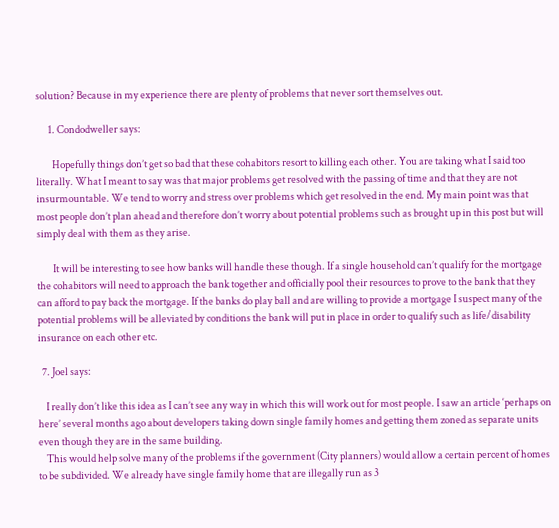solution? Because in my experience there are plenty of problems that never sort themselves out.

      1. Condodweller says:

        Hopefully things don’t get so bad that these cohabitors resort to killing each other. You are taking what I said too literally. What I meant to say was that major problems get resolved with the passing of time and that they are not insurmountable. We tend to worry and stress over problems which get resolved in the end. My main point was that most people don’t plan ahead and therefore don’t worry about potential problems such as brought up in this post but will simply deal with them as they arise.

        It will be interesting to see how banks will handle these though. If a single household can’t qualify for the mortgage the cohabitors will need to approach the bank together and officially pool their resources to prove to the bank that they can afford to pay back the mortgage. If the banks do play ball and are willing to provide a mortgage I suspect many of the potential problems will be alleviated by conditions the bank will put in place in order to qualify such as life/disability insurance on each other etc.

  7. Joel says:

    I really don’t like this idea as I can’t see any way in which this will work out for most people. I saw an article ‘perhaps on here’ several months ago about developers taking down single family homes and getting them zoned as separate units even though they are in the same building.
    This would help solve many of the problems if the government (City planners) would allow a certain percent of homes to be subdivided. We already have single family home that are illegally run as 3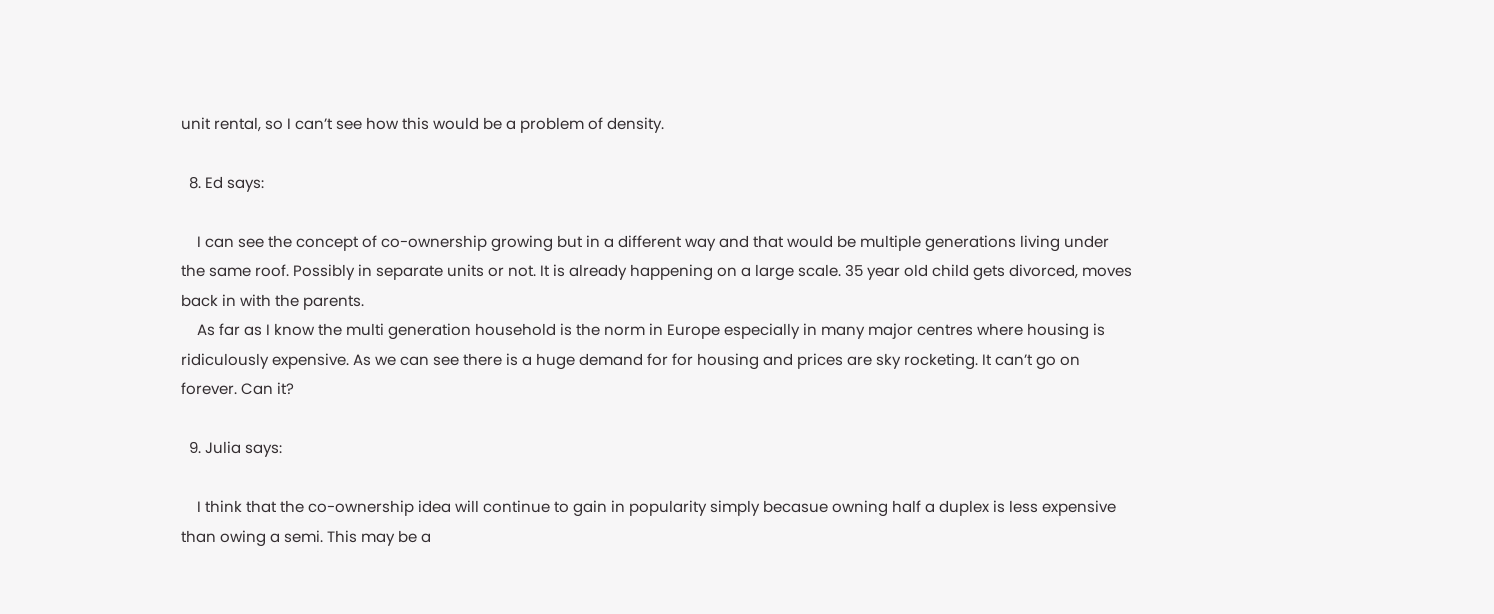unit rental, so I can’t see how this would be a problem of density.

  8. Ed says:

    I can see the concept of co-ownership growing but in a different way and that would be multiple generations living under the same roof. Possibly in separate units or not. It is already happening on a large scale. 35 year old child gets divorced, moves back in with the parents.
    As far as I know the multi generation household is the norm in Europe especially in many major centres where housing is ridiculously expensive. As we can see there is a huge demand for for housing and prices are sky rocketing. It can’t go on forever. Can it?

  9. Julia says:

    I think that the co-ownership idea will continue to gain in popularity simply becasue owning half a duplex is less expensive than owing a semi. This may be a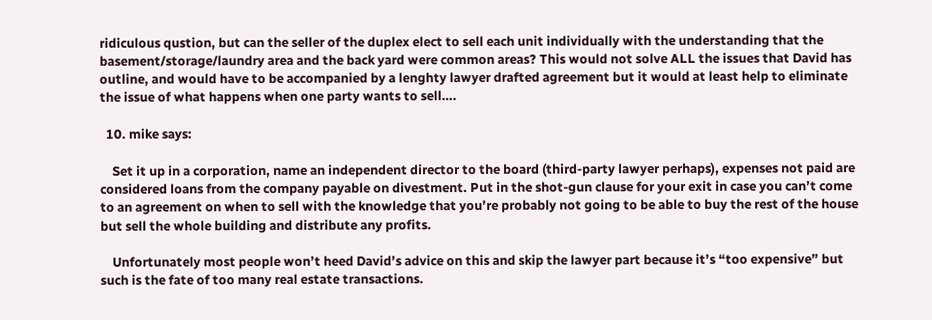ridiculous qustion, but can the seller of the duplex elect to sell each unit individually with the understanding that the basement/storage/laundry area and the back yard were common areas? This would not solve ALL the issues that David has outline, and would have to be accompanied by a lenghty lawyer drafted agreement but it would at least help to eliminate the issue of what happens when one party wants to sell….

  10. mike says:

    Set it up in a corporation, name an independent director to the board (third-party lawyer perhaps), expenses not paid are considered loans from the company payable on divestment. Put in the shot-gun clause for your exit in case you can’t come to an agreement on when to sell with the knowledge that you’re probably not going to be able to buy the rest of the house but sell the whole building and distribute any profits.

    Unfortunately most people won’t heed David’s advice on this and skip the lawyer part because it’s “too expensive” but such is the fate of too many real estate transactions.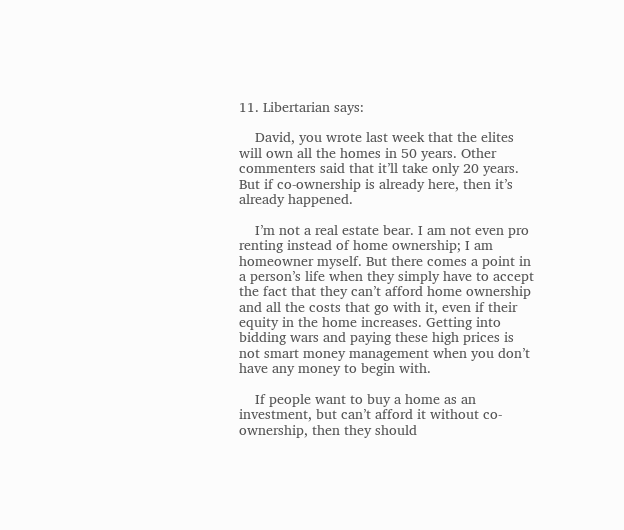11. Libertarian says:

    David, you wrote last week that the elites will own all the homes in 50 years. Other commenters said that it’ll take only 20 years. But if co-ownership is already here, then it’s already happened.

    I’m not a real estate bear. I am not even pro renting instead of home ownership; I am homeowner myself. But there comes a point in a person’s life when they simply have to accept the fact that they can’t afford home ownership and all the costs that go with it, even if their equity in the home increases. Getting into bidding wars and paying these high prices is not smart money management when you don’t have any money to begin with.

    If people want to buy a home as an investment, but can’t afford it without co-ownership, then they should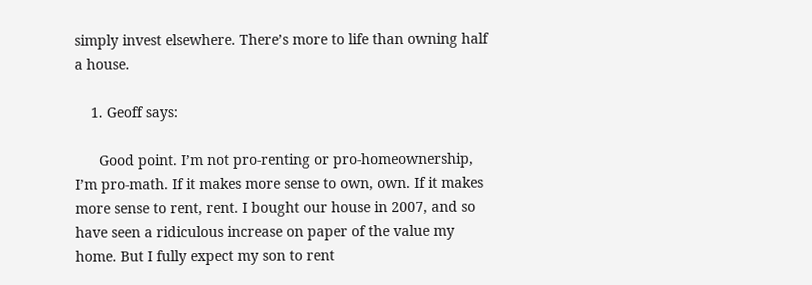simply invest elsewhere. There’s more to life than owning half a house.

    1. Geoff says:

      Good point. I’m not pro-renting or pro-homeownership, I’m pro-math. If it makes more sense to own, own. If it makes more sense to rent, rent. I bought our house in 2007, and so have seen a ridiculous increase on paper of the value my home. But I fully expect my son to rent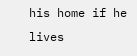his home if he lives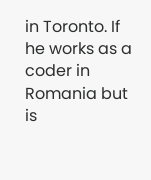in Toronto. If he works as a coder in Romania but is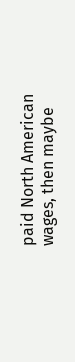paid North American wages, then maybe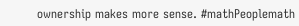ownership makes more sense. #mathPeoplemath